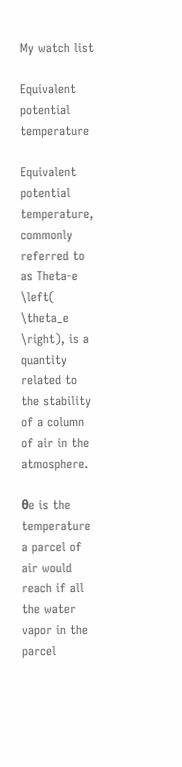My watch list

Equivalent potential temperature

Equivalent potential temperature, commonly referred to as Theta-e \left( \theta_e \right), is a quantity related to the stability of a column of air in the atmosphere.

θe is the temperature a parcel of air would reach if all the water vapor in the parcel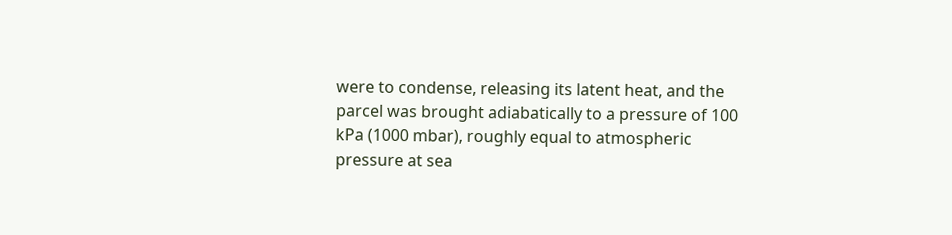were to condense, releasing its latent heat, and the parcel was brought adiabatically to a pressure of 100 kPa (1000 mbar), roughly equal to atmospheric pressure at sea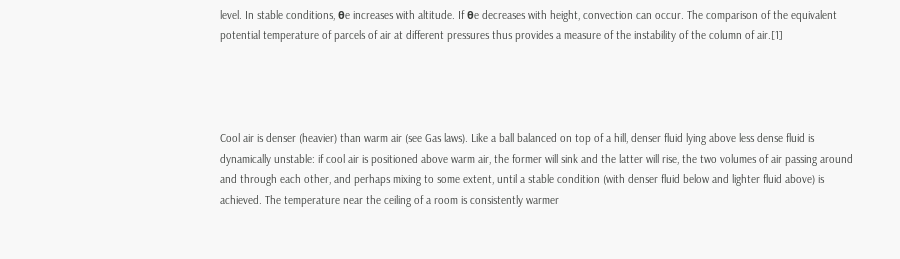level. In stable conditions, θe increases with altitude. If θe decreases with height, convection can occur. The comparison of the equivalent potential temperature of parcels of air at different pressures thus provides a measure of the instability of the column of air.[1]




Cool air is denser (heavier) than warm air (see Gas laws). Like a ball balanced on top of a hill, denser fluid lying above less dense fluid is dynamically unstable: if cool air is positioned above warm air, the former will sink and the latter will rise, the two volumes of air passing around and through each other, and perhaps mixing to some extent, until a stable condition (with denser fluid below and lighter fluid above) is achieved. The temperature near the ceiling of a room is consistently warmer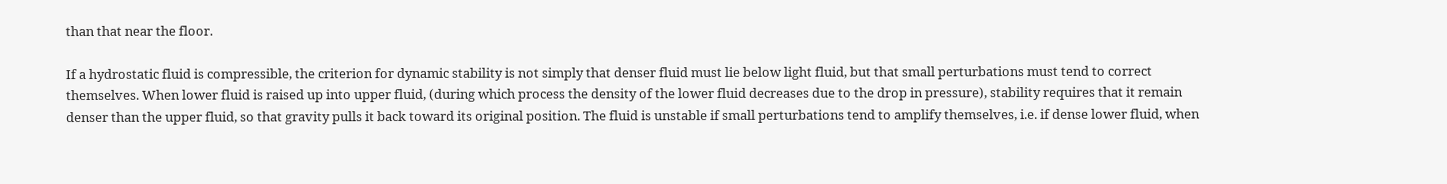than that near the floor.

If a hydrostatic fluid is compressible, the criterion for dynamic stability is not simply that denser fluid must lie below light fluid, but that small perturbations must tend to correct themselves. When lower fluid is raised up into upper fluid, (during which process the density of the lower fluid decreases due to the drop in pressure), stability requires that it remain denser than the upper fluid, so that gravity pulls it back toward its original position. The fluid is unstable if small perturbations tend to amplify themselves, i.e. if dense lower fluid, when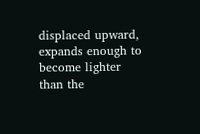displaced upward, expands enough to become lighter than the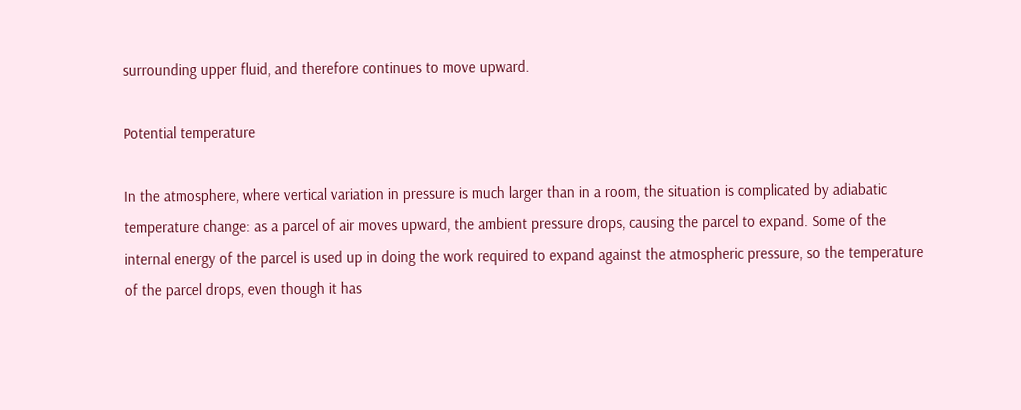surrounding upper fluid, and therefore continues to move upward.

Potential temperature

In the atmosphere, where vertical variation in pressure is much larger than in a room, the situation is complicated by adiabatic temperature change: as a parcel of air moves upward, the ambient pressure drops, causing the parcel to expand. Some of the internal energy of the parcel is used up in doing the work required to expand against the atmospheric pressure, so the temperature of the parcel drops, even though it has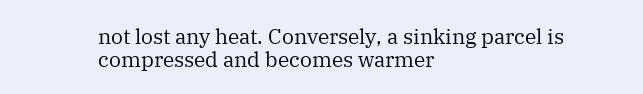not lost any heat. Conversely, a sinking parcel is compressed and becomes warmer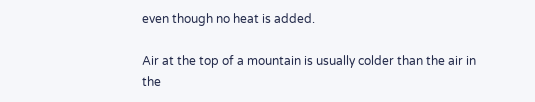even though no heat is added.

Air at the top of a mountain is usually colder than the air in the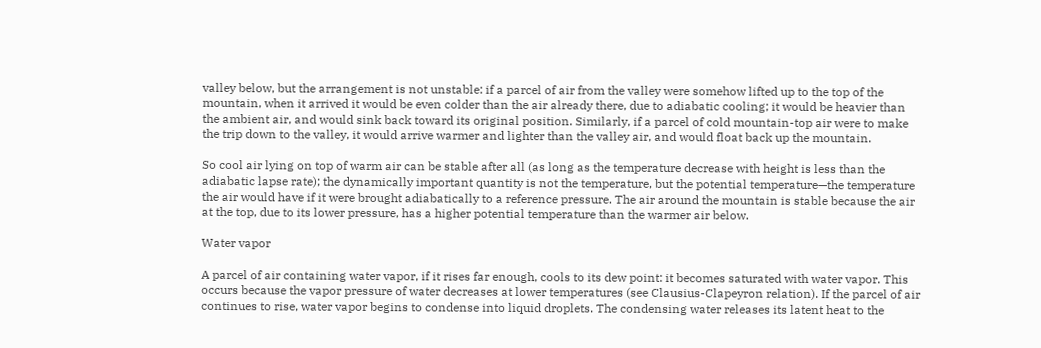valley below, but the arrangement is not unstable: if a parcel of air from the valley were somehow lifted up to the top of the mountain, when it arrived it would be even colder than the air already there, due to adiabatic cooling; it would be heavier than the ambient air, and would sink back toward its original position. Similarly, if a parcel of cold mountain-top air were to make the trip down to the valley, it would arrive warmer and lighter than the valley air, and would float back up the mountain.

So cool air lying on top of warm air can be stable after all (as long as the temperature decrease with height is less than the adiabatic lapse rate); the dynamically important quantity is not the temperature, but the potential temperature—the temperature the air would have if it were brought adiabatically to a reference pressure. The air around the mountain is stable because the air at the top, due to its lower pressure, has a higher potential temperature than the warmer air below.

Water vapor

A parcel of air containing water vapor, if it rises far enough, cools to its dew point: it becomes saturated with water vapor. This occurs because the vapor pressure of water decreases at lower temperatures (see Clausius-Clapeyron relation). If the parcel of air continues to rise, water vapor begins to condense into liquid droplets. The condensing water releases its latent heat to the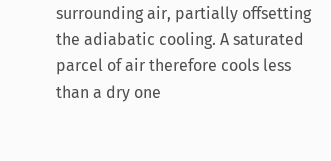surrounding air, partially offsetting the adiabatic cooling. A saturated parcel of air therefore cools less than a dry one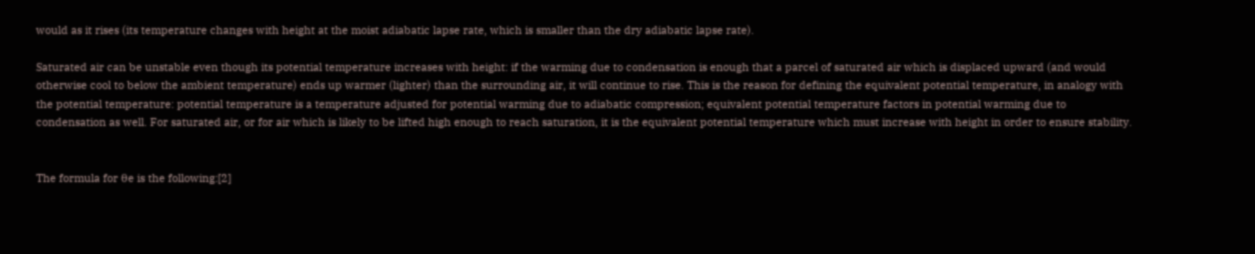would as it rises (its temperature changes with height at the moist adiabatic lapse rate, which is smaller than the dry adiabatic lapse rate).

Saturated air can be unstable even though its potential temperature increases with height: if the warming due to condensation is enough that a parcel of saturated air which is displaced upward (and would otherwise cool to below the ambient temperature) ends up warmer (lighter) than the surrounding air, it will continue to rise. This is the reason for defining the equivalent potential temperature, in analogy with the potential temperature: potential temperature is a temperature adjusted for potential warming due to adiabatic compression; equivalent potential temperature factors in potential warming due to condensation as well. For saturated air, or for air which is likely to be lifted high enough to reach saturation, it is the equivalent potential temperature which must increase with height in order to ensure stability.


The formula for θe is the following:[2]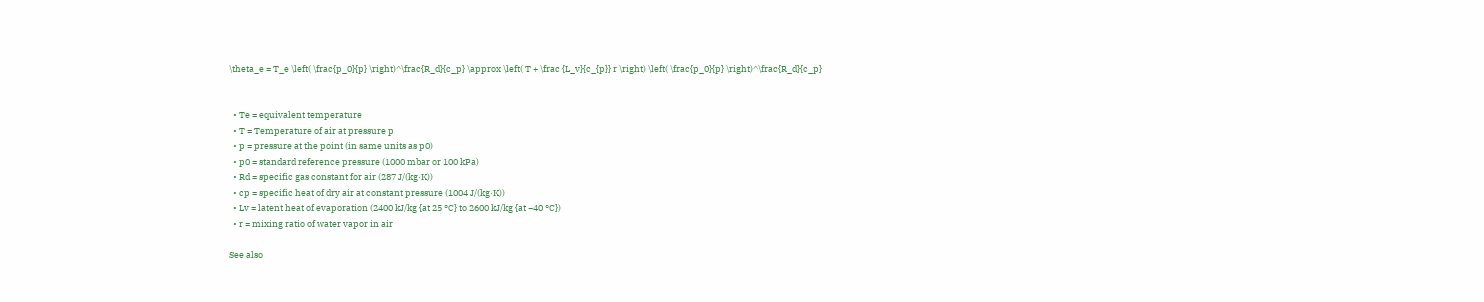\theta_e = T_e \left( \frac{p_0}{p} \right)^\frac{R_d}{c_p} \approx \left( T + \frac {L_v}{c_{p}} r \right) \left( \frac{p_0}{p} \right)^\frac{R_d}{c_p}


  • Te = equivalent temperature
  • T = Temperature of air at pressure p
  • p = pressure at the point (in same units as p0)
  • p0 = standard reference pressure (1000 mbar or 100 kPa)
  • Rd = specific gas constant for air (287 J/(kg·K))
  • cp = specific heat of dry air at constant pressure (1004 J/(kg·K))
  • Lv = latent heat of evaporation (2400 kJ/kg {at 25 °C} to 2600 kJ/kg {at −40 °C})
  • r = mixing ratio of water vapor in air

See also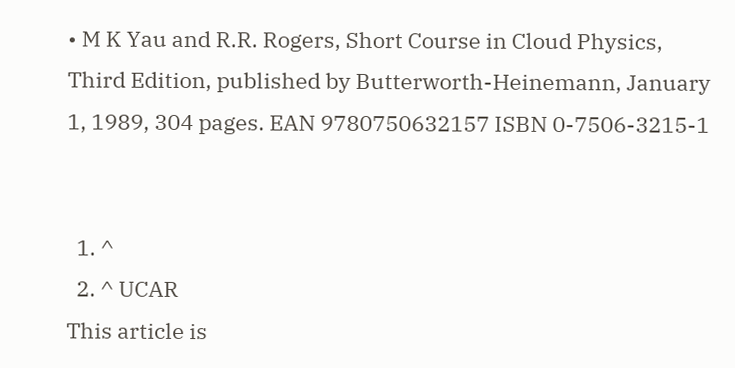• M K Yau and R.R. Rogers, Short Course in Cloud Physics, Third Edition, published by Butterworth-Heinemann, January 1, 1989, 304 pages. EAN 9780750632157 ISBN 0-7506-3215-1


  1. ^
  2. ^ UCAR
This article is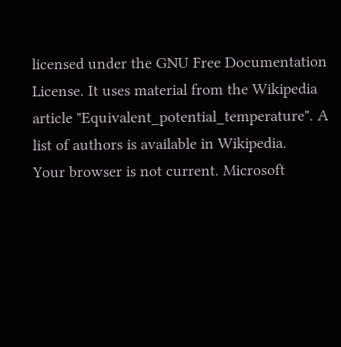licensed under the GNU Free Documentation License. It uses material from the Wikipedia article "Equivalent_potential_temperature". A list of authors is available in Wikipedia.
Your browser is not current. Microsoft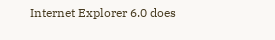Internet Explorer 6.0 does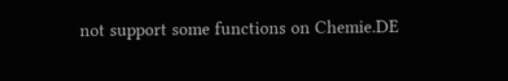not support some functions on Chemie.DE